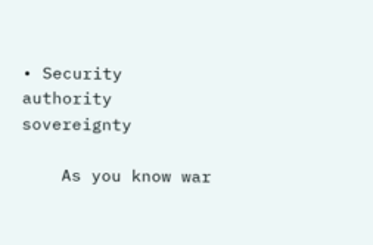• Security authority sovereignty

    As you know war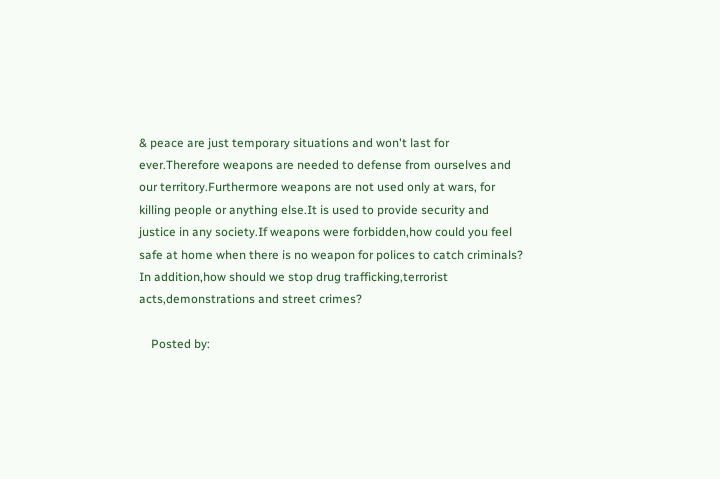& peace are just temporary situations and won't last for ever.Therefore weapons are needed to defense from ourselves and our territory.Furthermore weapons are not used only at wars, for killing people or anything else.It is used to provide security and justice in any society.If weapons were forbidden,how could you feel safe at home when there is no weapon for polices to catch criminals? In addition,how should we stop drug trafficking,terrorist acts,demonstrations and street crimes?

    Posted by: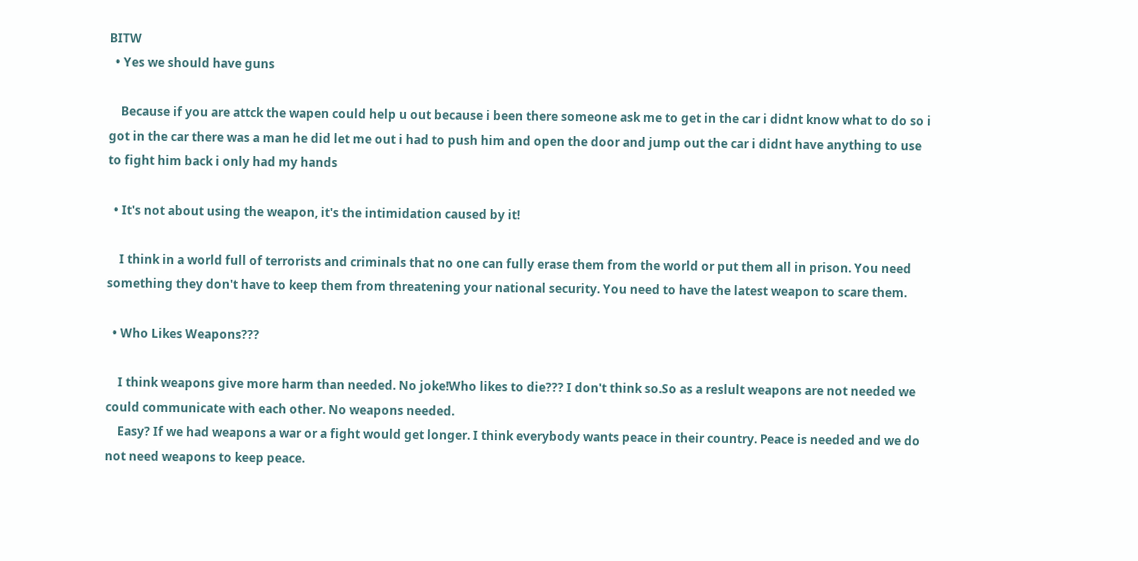BITW
  • Yes we should have guns

    Because if you are attck the wapen could help u out because i been there someone ask me to get in the car i didnt know what to do so i got in the car there was a man he did let me out i had to push him and open the door and jump out the car i didnt have anything to use to fight him back i only had my hands

  • It's not about using the weapon, it's the intimidation caused by it!

    I think in a world full of terrorists and criminals that no one can fully erase them from the world or put them all in prison. You need something they don't have to keep them from threatening your national security. You need to have the latest weapon to scare them.

  • Who Likes Weapons???

    I think weapons give more harm than needed. No joke!Who likes to die??? I don't think so.So as a reslult weapons are not needed we could communicate with each other. No weapons needed.
    Easy? If we had weapons a war or a fight would get longer. I think everybody wants peace in their country. Peace is needed and we do not need weapons to keep peace.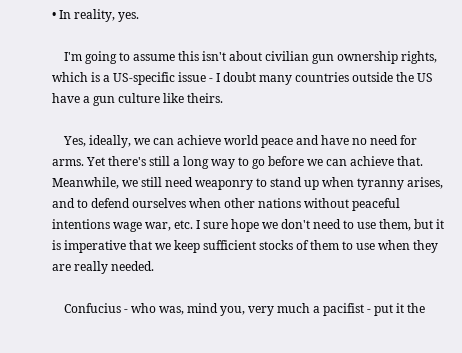• In reality, yes.

    I'm going to assume this isn't about civilian gun ownership rights, which is a US-specific issue - I doubt many countries outside the US have a gun culture like theirs.

    Yes, ideally, we can achieve world peace and have no need for arms. Yet there's still a long way to go before we can achieve that. Meanwhile, we still need weaponry to stand up when tyranny arises, and to defend ourselves when other nations without peaceful intentions wage war, etc. I sure hope we don't need to use them, but it is imperative that we keep sufficient stocks of them to use when they are really needed.

    Confucius - who was, mind you, very much a pacifist - put it the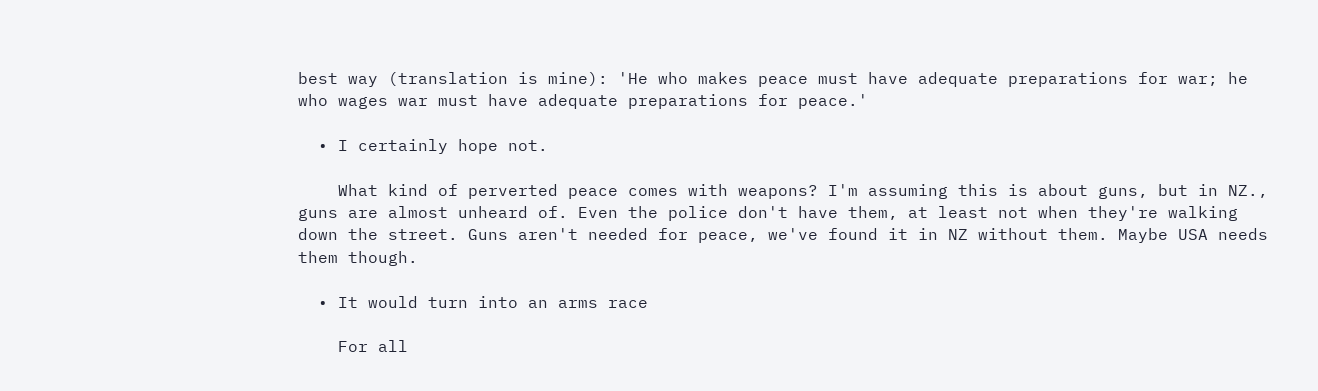best way (translation is mine): 'He who makes peace must have adequate preparations for war; he who wages war must have adequate preparations for peace.'

  • I certainly hope not.

    What kind of perverted peace comes with weapons? I'm assuming this is about guns, but in NZ., guns are almost unheard of. Even the police don't have them, at least not when they're walking down the street. Guns aren't needed for peace, we've found it in NZ without them. Maybe USA needs them though.

  • It would turn into an arms race

    For all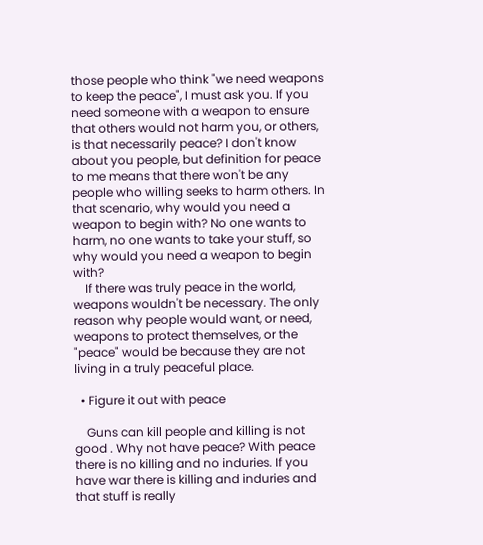those people who think "we need weapons to keep the peace", I must ask you. If you need someone with a weapon to ensure that others would not harm you, or others, is that necessarily peace? I don't know about you people, but definition for peace to me means that there won't be any people who willing seeks to harm others. In that scenario, why would you need a weapon to begin with? No one wants to harm, no one wants to take your stuff, so why would you need a weapon to begin with?
    If there was truly peace in the world, weapons wouldn't be necessary. The only reason why people would want, or need, weapons to protect themselves, or the "peace" would be because they are not living in a truly peaceful place.

  • Figure it out with peace

    Guns can kill people and killing is not good . Why not have peace? With peace there is no killing and no induries. If you have war there is killing and induries and that stuff is really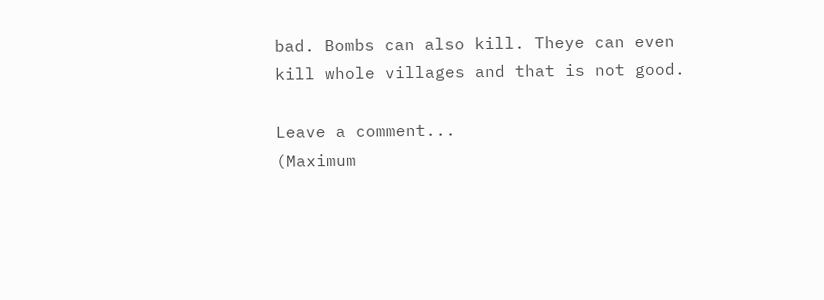bad. Bombs can also kill. Theye can even kill whole villages and that is not good.

Leave a comment...
(Maximum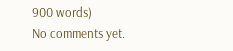900 words)
No comments yet.